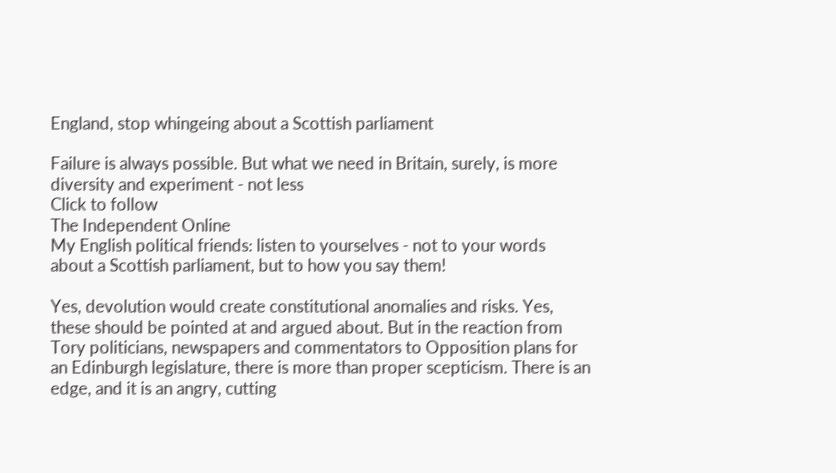England, stop whingeing about a Scottish parliament

Failure is always possible. But what we need in Britain, surely, is more diversity and experiment - not less
Click to follow
The Independent Online
My English political friends: listen to yourselves - not to your words about a Scottish parliament, but to how you say them!

Yes, devolution would create constitutional anomalies and risks. Yes, these should be pointed at and argued about. But in the reaction from Tory politicians, newspapers and commentators to Opposition plans for an Edinburgh legislature, there is more than proper scepticism. There is an edge, and it is an angry, cutting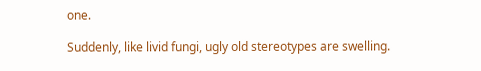one.

Suddenly, like livid fungi, ugly old stereotypes are swelling.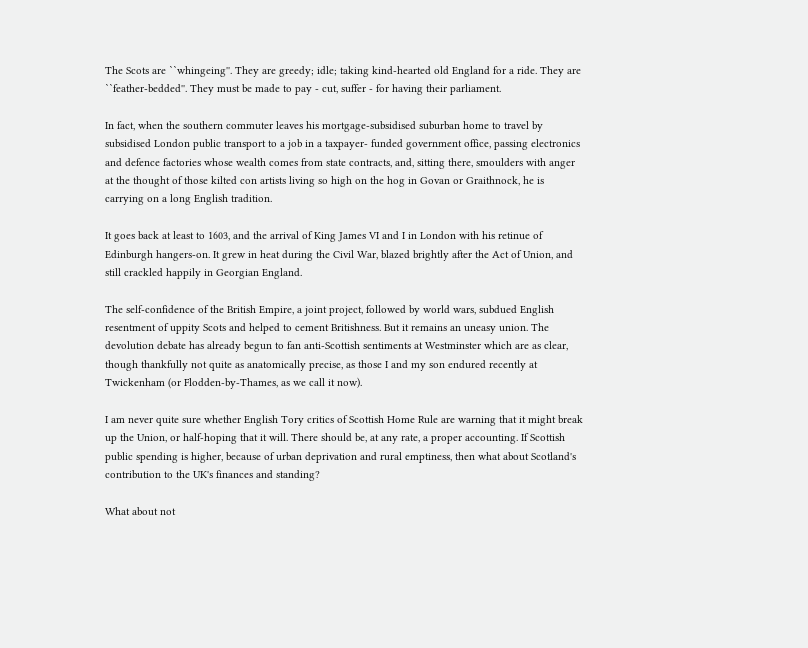The Scots are ``whingeing''. They are greedy; idle; taking kind-hearted old England for a ride. They are ``feather-bedded''. They must be made to pay - cut, suffer - for having their parliament.

In fact, when the southern commuter leaves his mortgage-subsidised suburban home to travel by subsidised London public transport to a job in a taxpayer- funded government office, passing electronics and defence factories whose wealth comes from state contracts, and, sitting there, smoulders with anger at the thought of those kilted con artists living so high on the hog in Govan or Graithnock, he is carrying on a long English tradition.

It goes back at least to 1603, and the arrival of King James VI and I in London with his retinue of Edinburgh hangers-on. It grew in heat during the Civil War, blazed brightly after the Act of Union, and still crackled happily in Georgian England.

The self-confidence of the British Empire, a joint project, followed by world wars, subdued English resentment of uppity Scots and helped to cement Britishness. But it remains an uneasy union. The devolution debate has already begun to fan anti-Scottish sentiments at Westminster which are as clear, though thankfully not quite as anatomically precise, as those I and my son endured recently at Twickenham (or Flodden-by-Thames, as we call it now).

I am never quite sure whether English Tory critics of Scottish Home Rule are warning that it might break up the Union, or half-hoping that it will. There should be, at any rate, a proper accounting. If Scottish public spending is higher, because of urban deprivation and rural emptiness, then what about Scotland's contribution to the UK's finances and standing?

What about not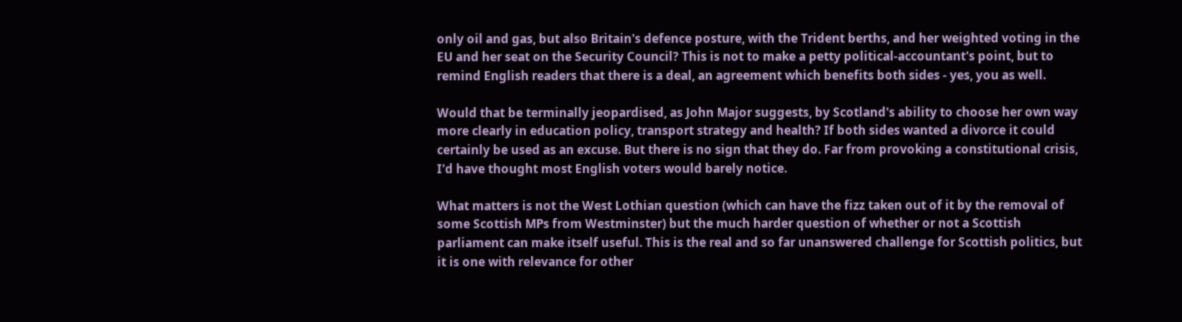only oil and gas, but also Britain's defence posture, with the Trident berths, and her weighted voting in the EU and her seat on the Security Council? This is not to make a petty political-accountant's point, but to remind English readers that there is a deal, an agreement which benefits both sides - yes, you as well.

Would that be terminally jeopardised, as John Major suggests, by Scotland's ability to choose her own way more clearly in education policy, transport strategy and health? If both sides wanted a divorce it could certainly be used as an excuse. But there is no sign that they do. Far from provoking a constitutional crisis, I'd have thought most English voters would barely notice.

What matters is not the West Lothian question (which can have the fizz taken out of it by the removal of some Scottish MPs from Westminster) but the much harder question of whether or not a Scottish parliament can make itself useful. This is the real and so far unanswered challenge for Scottish politics, but it is one with relevance for other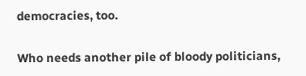democracies, too.

Who needs another pile of bloody politicians,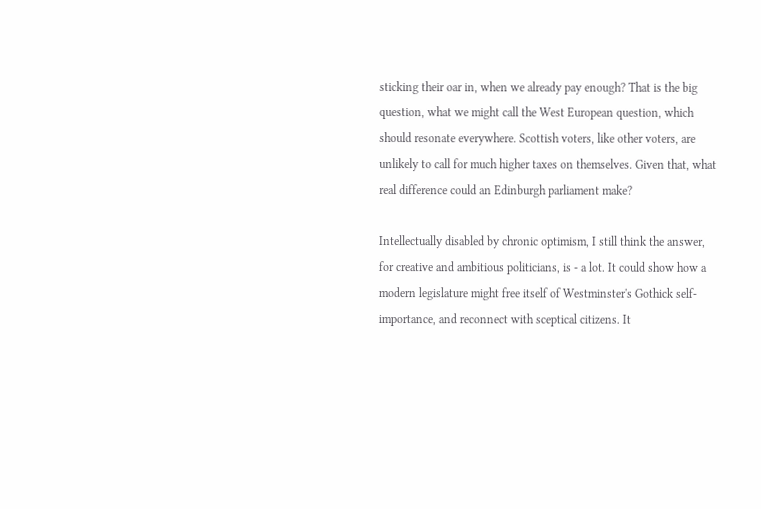sticking their oar in, when we already pay enough? That is the big question, what we might call the West European question, which should resonate everywhere. Scottish voters, like other voters, are unlikely to call for much higher taxes on themselves. Given that, what real difference could an Edinburgh parliament make?

Intellectually disabled by chronic optimism, I still think the answer, for creative and ambitious politicians, is - a lot. It could show how a modern legislature might free itself of Westminster's Gothick self-importance, and reconnect with sceptical citizens. It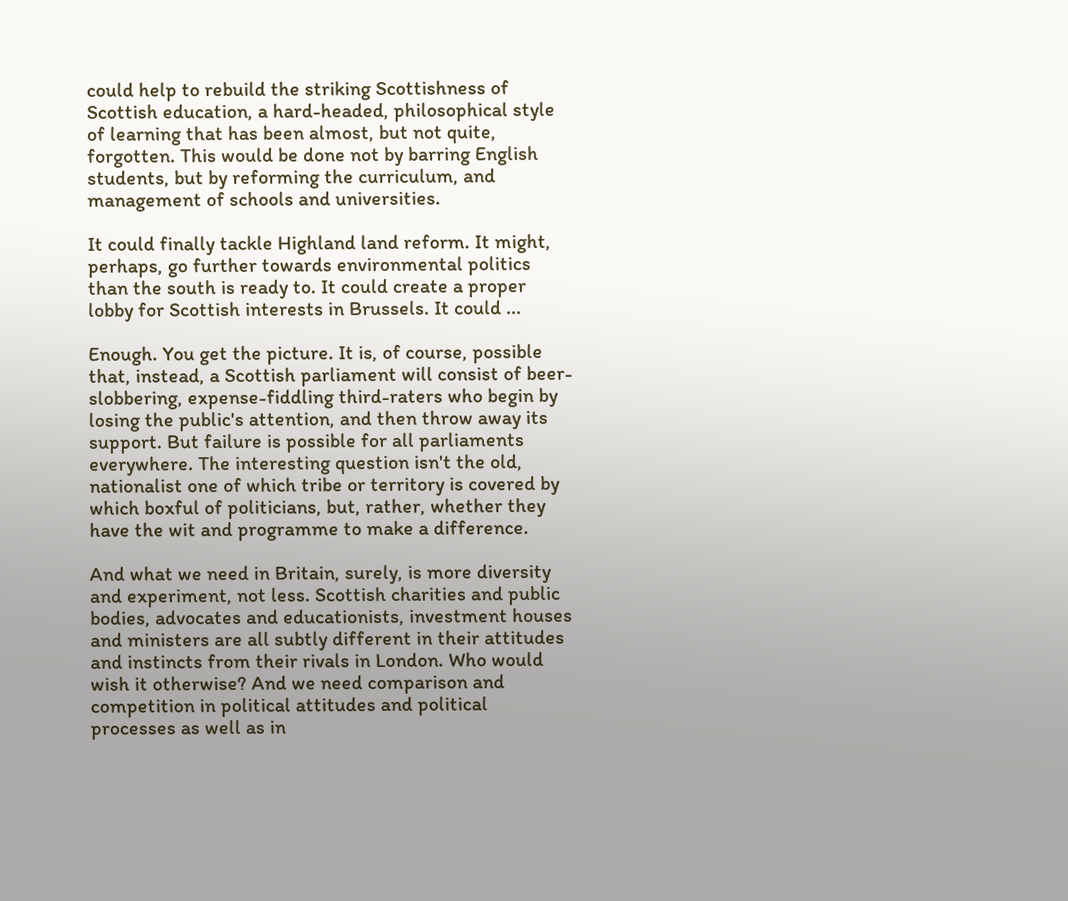could help to rebuild the striking Scottishness of Scottish education, a hard-headed, philosophical style of learning that has been almost, but not quite, forgotten. This would be done not by barring English students, but by reforming the curriculum, and management of schools and universities.

It could finally tackle Highland land reform. It might, perhaps, go further towards environmental politics than the south is ready to. It could create a proper lobby for Scottish interests in Brussels. It could ...

Enough. You get the picture. It is, of course, possible that, instead, a Scottish parliament will consist of beer-slobbering, expense-fiddling third-raters who begin by losing the public's attention, and then throw away its support. But failure is possible for all parliaments everywhere. The interesting question isn't the old, nationalist one of which tribe or territory is covered by which boxful of politicians, but, rather, whether they have the wit and programme to make a difference.

And what we need in Britain, surely, is more diversity and experiment, not less. Scottish charities and public bodies, advocates and educationists, investment houses and ministers are all subtly different in their attitudes and instincts from their rivals in London. Who would wish it otherwise? And we need comparison and competition in political attitudes and political processes as well as in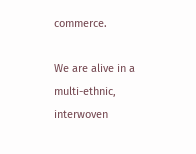commerce.

We are alive in a multi-ethnic, interwoven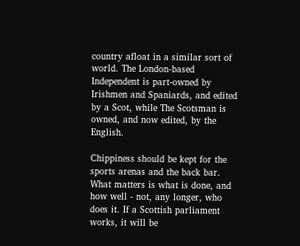country afloat in a similar sort of world. The London-based Independent is part-owned by Irishmen and Spaniards, and edited by a Scot, while The Scotsman is owned, and now edited, by the English.

Chippiness should be kept for the sports arenas and the back bar. What matters is what is done, and how well - not, any longer, who does it. If a Scottish parliament works, it will be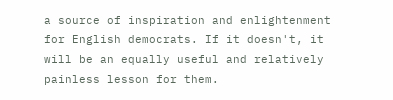a source of inspiration and enlightenment for English democrats. If it doesn't, it will be an equally useful and relatively painless lesson for them.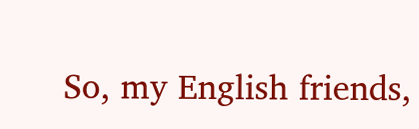So, my English friends,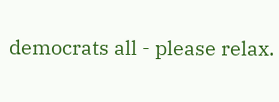democrats all - please relax.